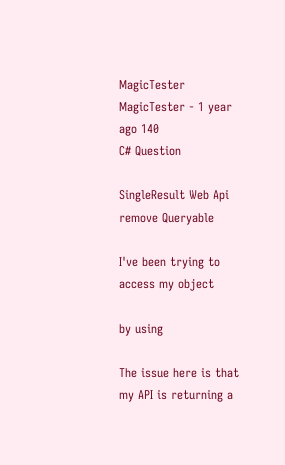MagicTester MagicTester - 1 year ago 140
C# Question

SingleResult Web Api remove Queryable

I've been trying to access my object

by using

The issue here is that my API is returning a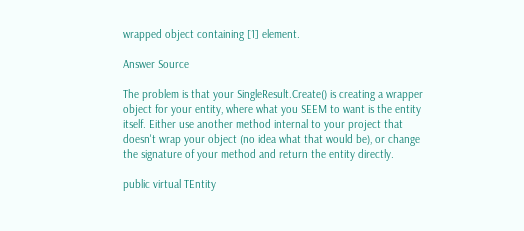wrapped object containing [1] element.

Answer Source

The problem is that your SingleResult.Create() is creating a wrapper object for your entity, where what you SEEM to want is the entity itself. Either use another method internal to your project that doesn't wrap your object (no idea what that would be), or change the signature of your method and return the entity directly.

public virtual TEntity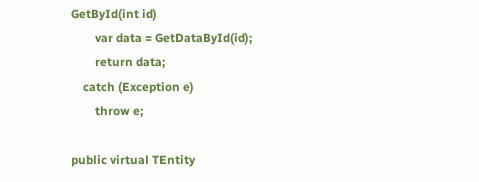GetById(int id)
        var data = GetDataById(id);
        return data;
    catch (Exception e)
        throw e;

public virtual TEntity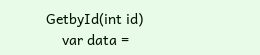GetbyId(int id)
    var data =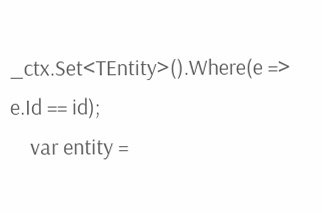_ctx.Set<TEntity>().Where(e => e.Id == id);
    var entity =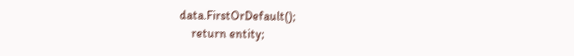data.FirstOrDefault();
    return entity;